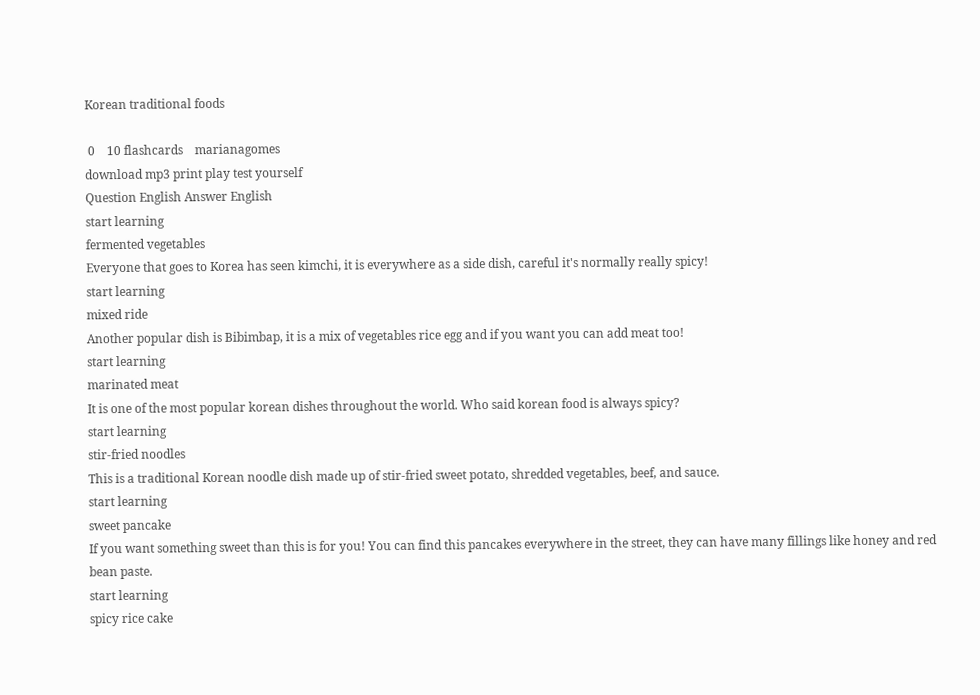Korean traditional foods

 0    10 flashcards    marianagomes
download mp3 print play test yourself
Question English Answer English
start learning
fermented vegetables
Everyone that goes to Korea has seen kimchi, it is everywhere as a side dish, careful it's normally really spicy!
start learning
mixed ride
Another popular dish is Bibimbap, it is a mix of vegetables rice egg and if you want you can add meat too!
start learning
marinated meat
It is one of the most popular korean dishes throughout the world. Who said korean food is always spicy?
start learning
stir-fried noodles
This is a traditional Korean noodle dish made up of stir-fried sweet potato, shredded vegetables, beef, and sauce.
start learning
sweet pancake
If you want something sweet than this is for you! You can find this pancakes everywhere in the street, they can have many fillings like honey and red bean paste.
start learning
spicy rice cake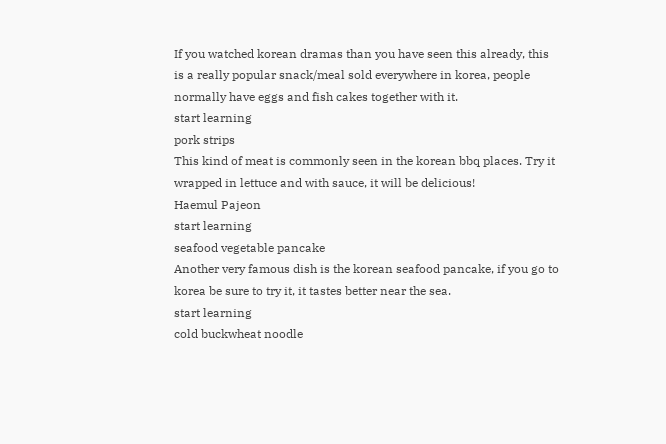If you watched korean dramas than you have seen this already, this is a really popular snack/meal sold everywhere in korea, people normally have eggs and fish cakes together with it.
start learning
pork strips
This kind of meat is commonly seen in the korean bbq places. Try it wrapped in lettuce and with sauce, it will be delicious!
Haemul Pajeon
start learning
seafood vegetable pancake
Another very famous dish is the korean seafood pancake, if you go to korea be sure to try it, it tastes better near the sea.
start learning
cold buckwheat noodle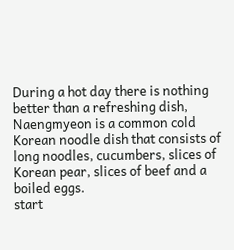During a hot day there is nothing better than a refreshing dish, Naengmyeon is a common cold Korean noodle dish that consists of long noodles, cucumbers, slices of Korean pear, slices of beef and a boiled eggs.
start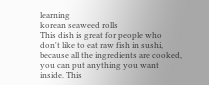learning
korean seaweed rolls
This dish is great for people who don't like to eat raw fish in sushi, because all the ingredients are cooked, you can put anything you want inside. This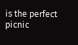is the perfect picnic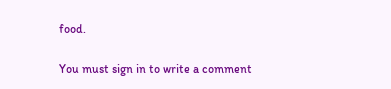food.

You must sign in to write a comment